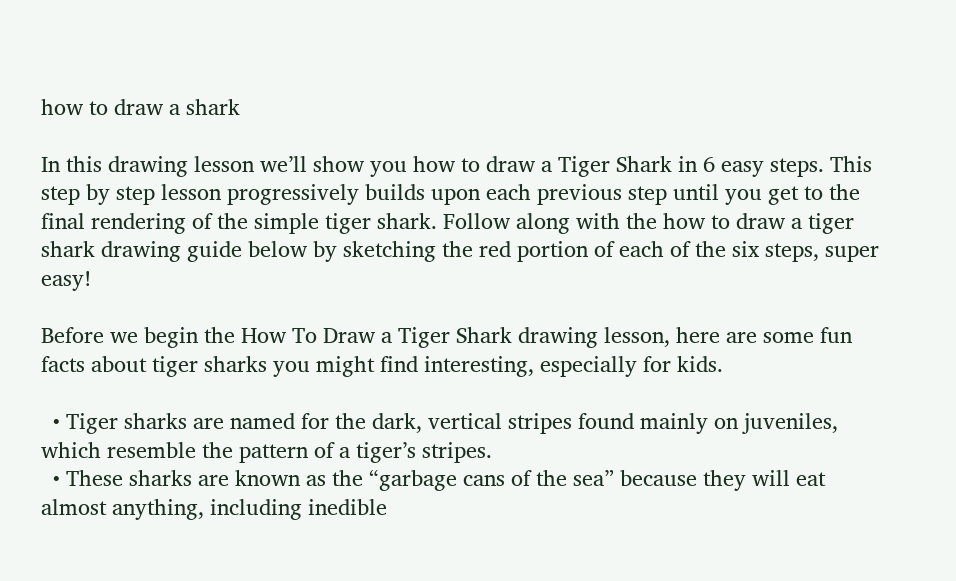how to draw a shark

In this drawing lesson we’ll show you how to draw a Tiger Shark in 6 easy steps. This step by step lesson progressively builds upon each previous step until you get to the final rendering of the simple tiger shark. Follow along with the how to draw a tiger shark drawing guide below by sketching the red portion of each of the six steps, super easy!

Before we begin the How To Draw a Tiger Shark drawing lesson, here are some fun facts about tiger sharks you might find interesting, especially for kids.

  • Tiger sharks are named for the dark, vertical stripes found mainly on juveniles, which resemble the pattern of a tiger’s stripes.
  • These sharks are known as the “garbage cans of the sea” because they will eat almost anything, including inedible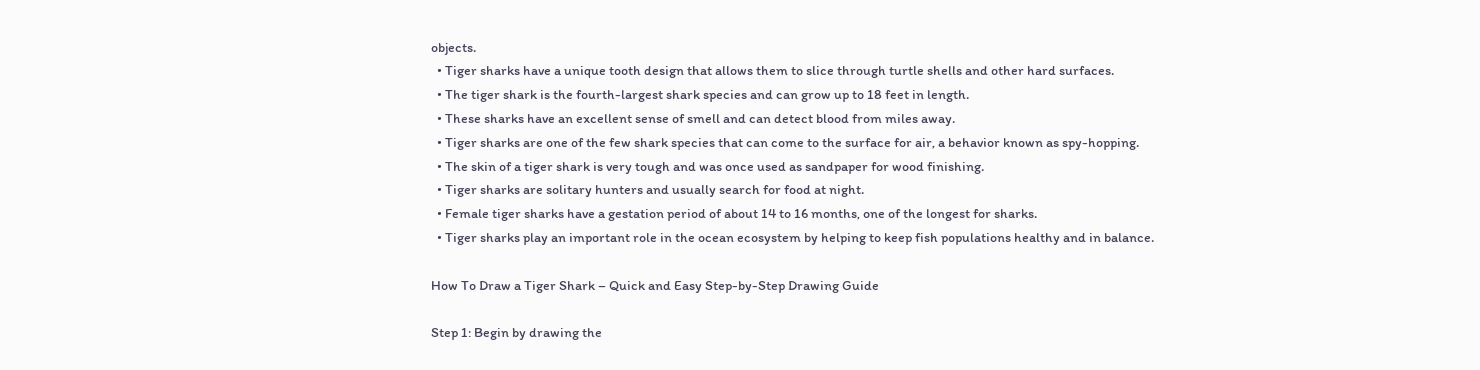objects.
  • Tiger sharks have a unique tooth design that allows them to slice through turtle shells and other hard surfaces.
  • The tiger shark is the fourth-largest shark species and can grow up to 18 feet in length.
  • These sharks have an excellent sense of smell and can detect blood from miles away.
  • Tiger sharks are one of the few shark species that can come to the surface for air, a behavior known as spy-hopping.
  • The skin of a tiger shark is very tough and was once used as sandpaper for wood finishing.
  • Tiger sharks are solitary hunters and usually search for food at night.
  • Female tiger sharks have a gestation period of about 14 to 16 months, one of the longest for sharks.
  • Tiger sharks play an important role in the ocean ecosystem by helping to keep fish populations healthy and in balance.

How To Draw a Tiger Shark – Quick and Easy Step-by-Step Drawing Guide

Step 1: Begin by drawing the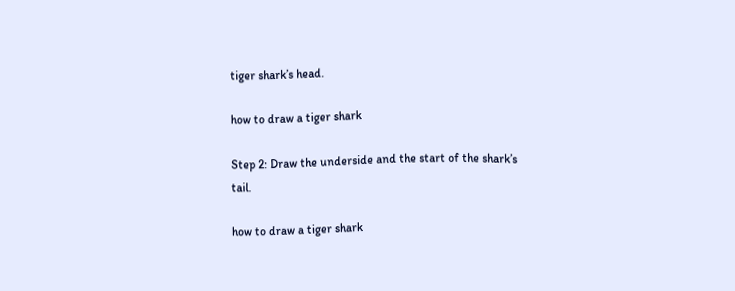tiger shark’s head.

how to draw a tiger shark

Step 2: Draw the underside and the start of the shark’s tail.

how to draw a tiger shark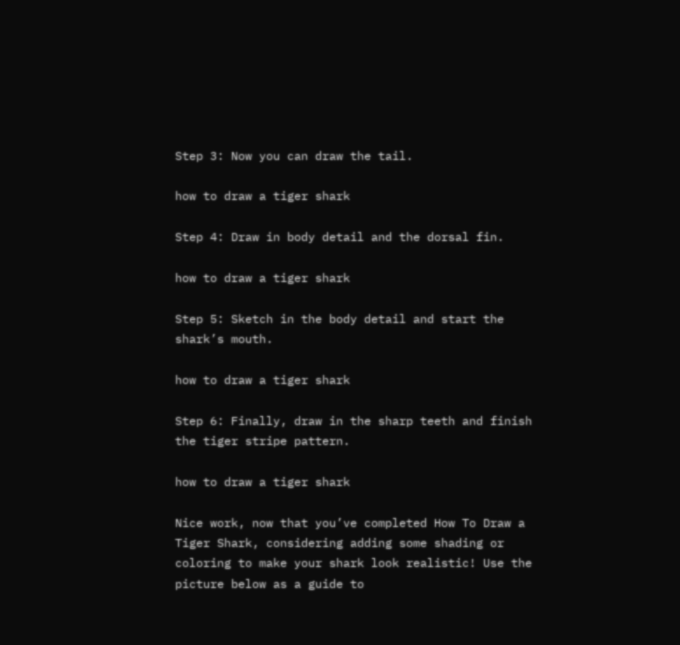Step 3: Now you can draw the tail.

how to draw a tiger shark

Step 4: Draw in body detail and the dorsal fin.

how to draw a tiger shark

Step 5: Sketch in the body detail and start the shark’s mouth.

how to draw a tiger shark

Step 6: Finally, draw in the sharp teeth and finish the tiger stripe pattern.

how to draw a tiger shark

Nice work, now that you’ve completed How To Draw a Tiger Shark, considering adding some shading or coloring to make your shark look realistic! Use the picture below as a guide to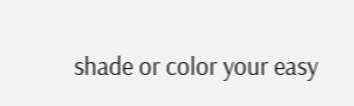shade or color your easy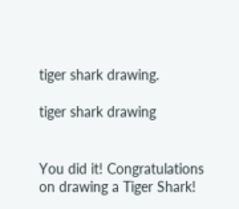tiger shark drawing.

tiger shark drawing


You did it! Congratulations on drawing a Tiger Shark!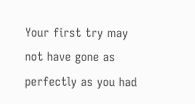Your first try may not have gone as perfectly as you had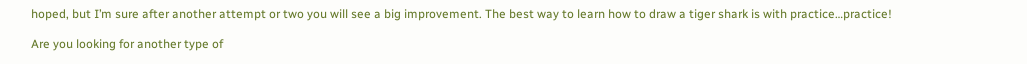hoped, but I’m sure after another attempt or two you will see a big improvement. The best way to learn how to draw a tiger shark is with practice…practice!

Are you looking for another type of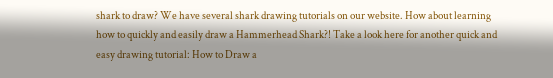shark to draw? We have several shark drawing tutorials on our website. How about learning how to quickly and easily draw a Hammerhead Shark?! Take a look here for another quick and easy drawing tutorial: How to Draw a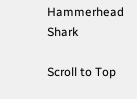Hammerhead Shark

Scroll to Top